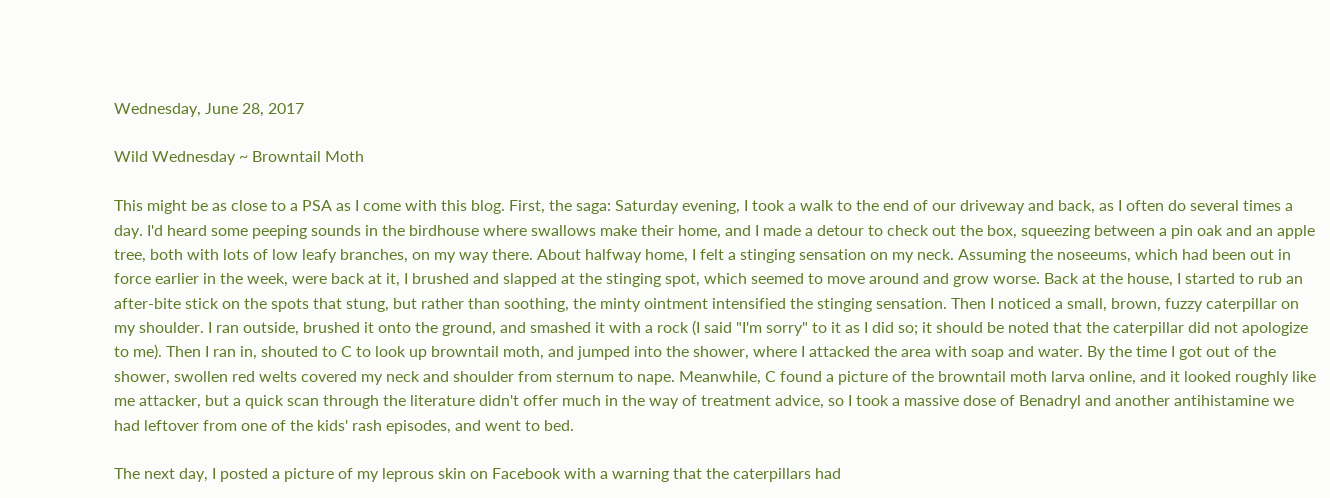Wednesday, June 28, 2017

Wild Wednesday ~ Browntail Moth

This might be as close to a PSA as I come with this blog. First, the saga: Saturday evening, I took a walk to the end of our driveway and back, as I often do several times a day. I'd heard some peeping sounds in the birdhouse where swallows make their home, and I made a detour to check out the box, squeezing between a pin oak and an apple tree, both with lots of low leafy branches, on my way there. About halfway home, I felt a stinging sensation on my neck. Assuming the noseeums, which had been out in force earlier in the week, were back at it, I brushed and slapped at the stinging spot, which seemed to move around and grow worse. Back at the house, I started to rub an after-bite stick on the spots that stung, but rather than soothing, the minty ointment intensified the stinging sensation. Then I noticed a small, brown, fuzzy caterpillar on my shoulder. I ran outside, brushed it onto the ground, and smashed it with a rock (I said "I'm sorry" to it as I did so; it should be noted that the caterpillar did not apologize to me). Then I ran in, shouted to C to look up browntail moth, and jumped into the shower, where I attacked the area with soap and water. By the time I got out of the shower, swollen red welts covered my neck and shoulder from sternum to nape. Meanwhile, C found a picture of the browntail moth larva online, and it looked roughly like me attacker, but a quick scan through the literature didn't offer much in the way of treatment advice, so I took a massive dose of Benadryl and another antihistamine we had leftover from one of the kids' rash episodes, and went to bed.

The next day, I posted a picture of my leprous skin on Facebook with a warning that the caterpillars had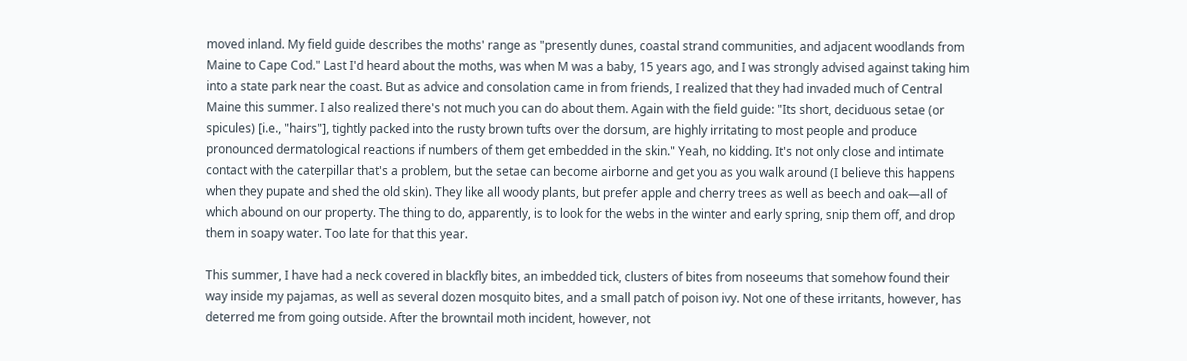moved inland. My field guide describes the moths' range as "presently dunes, coastal strand communities, and adjacent woodlands from Maine to Cape Cod." Last I'd heard about the moths, was when M was a baby, 15 years ago, and I was strongly advised against taking him into a state park near the coast. But as advice and consolation came in from friends, I realized that they had invaded much of Central Maine this summer. I also realized there's not much you can do about them. Again with the field guide: "Its short, deciduous setae (or spicules) [i.e., "hairs"], tightly packed into the rusty brown tufts over the dorsum, are highly irritating to most people and produce pronounced dermatological reactions if numbers of them get embedded in the skin." Yeah, no kidding. It's not only close and intimate contact with the caterpillar that's a problem, but the setae can become airborne and get you as you walk around (I believe this happens when they pupate and shed the old skin). They like all woody plants, but prefer apple and cherry trees as well as beech and oak—all of which abound on our property. The thing to do, apparently, is to look for the webs in the winter and early spring, snip them off, and drop them in soapy water. Too late for that this year.

This summer, I have had a neck covered in blackfly bites, an imbedded tick, clusters of bites from noseeums that somehow found their way inside my pajamas, as well as several dozen mosquito bites, and a small patch of poison ivy. Not one of these irritants, however, has deterred me from going outside. After the browntail moth incident, however, not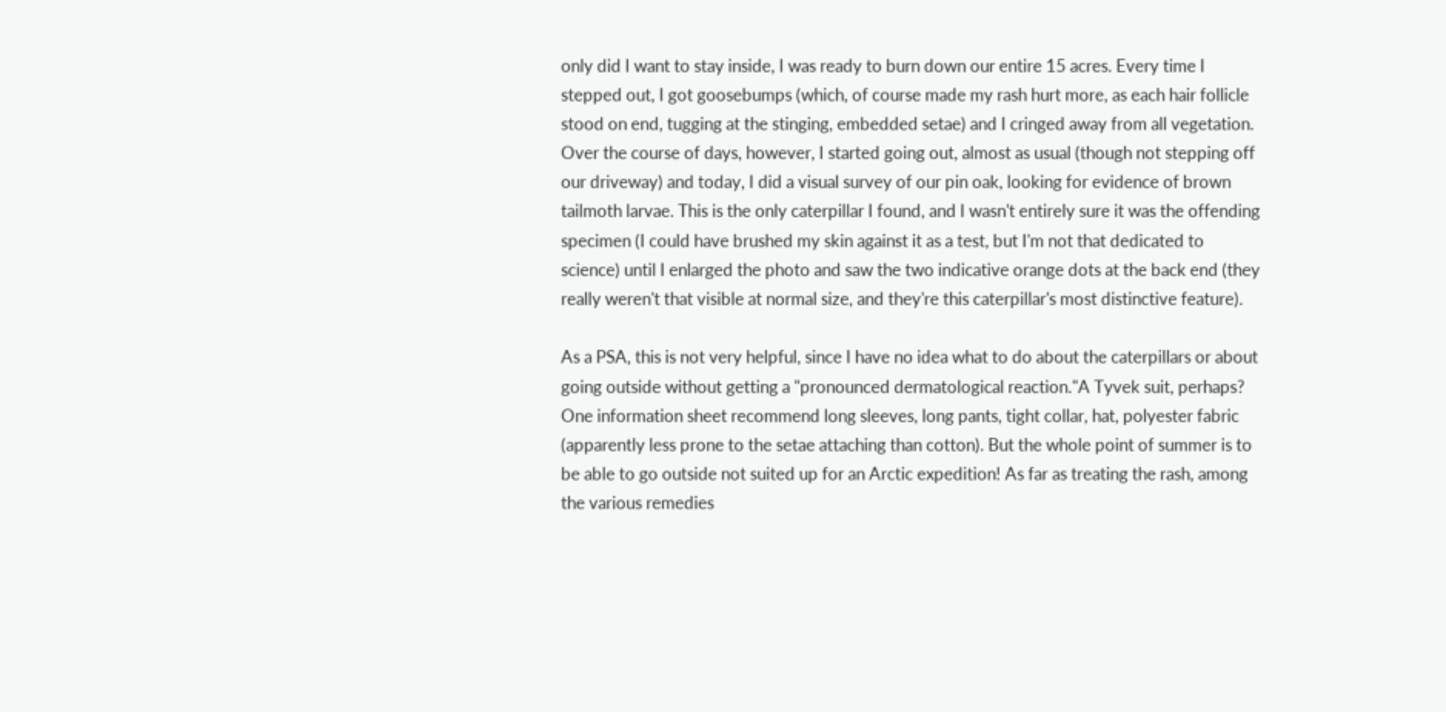only did I want to stay inside, I was ready to burn down our entire 15 acres. Every time I stepped out, I got goosebumps (which, of course made my rash hurt more, as each hair follicle stood on end, tugging at the stinging, embedded setae) and I cringed away from all vegetation. Over the course of days, however, I started going out, almost as usual (though not stepping off our driveway) and today, I did a visual survey of our pin oak, looking for evidence of brown tailmoth larvae. This is the only caterpillar I found, and I wasn't entirely sure it was the offending specimen (I could have brushed my skin against it as a test, but I'm not that dedicated to science) until I enlarged the photo and saw the two indicative orange dots at the back end (they really weren't that visible at normal size, and they're this caterpillar's most distinctive feature).

As a PSA, this is not very helpful, since I have no idea what to do about the caterpillars or about going outside without getting a "pronounced dermatological reaction."A Tyvek suit, perhaps? One information sheet recommend long sleeves, long pants, tight collar, hat, polyester fabric (apparently less prone to the setae attaching than cotton). But the whole point of summer is to be able to go outside not suited up for an Arctic expedition! As far as treating the rash, among the various remedies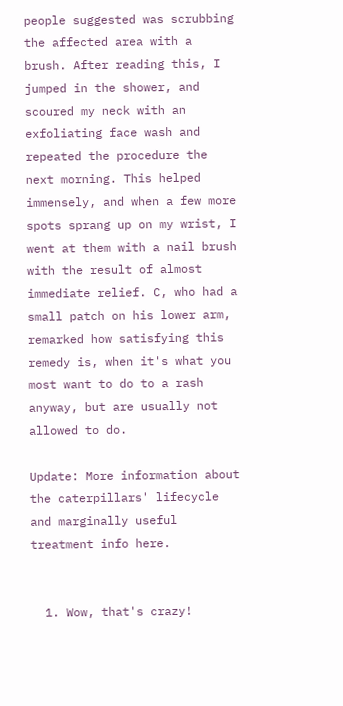people suggested was scrubbing the affected area with a brush. After reading this, I jumped in the shower, and scoured my neck with an exfoliating face wash and repeated the procedure the next morning. This helped immensely, and when a few more spots sprang up on my wrist, I went at them with a nail brush with the result of almost immediate relief. C, who had a small patch on his lower arm, remarked how satisfying this remedy is, when it's what you most want to do to a rash anyway, but are usually not allowed to do.

Update: More information about the caterpillars' lifecycle and marginally useful treatment info here.


  1. Wow, that's crazy!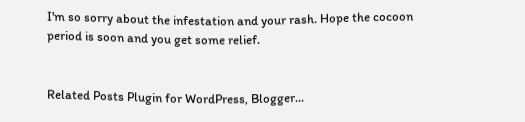I'm so sorry about the infestation and your rash. Hope the cocoon period is soon and you get some relief.


Related Posts Plugin for WordPress, Blogger...